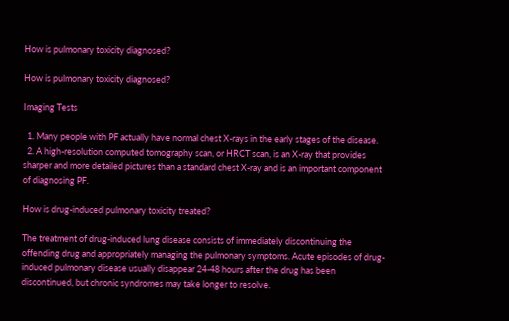How is pulmonary toxicity diagnosed?

How is pulmonary toxicity diagnosed?

Imaging Tests

  1. Many people with PF actually have normal chest X-rays in the early stages of the disease.
  2. A high-resolution computed tomography scan, or HRCT scan, is an X-ray that provides sharper and more detailed pictures than a standard chest X-ray and is an important component of diagnosing PF.

How is drug-induced pulmonary toxicity treated?

The treatment of drug-induced lung disease consists of immediately discontinuing the offending drug and appropriately managing the pulmonary symptoms. Acute episodes of drug-induced pulmonary disease usually disappear 24-48 hours after the drug has been discontinued, but chronic syndromes may take longer to resolve.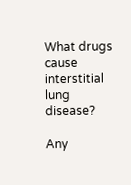What drugs cause interstitial lung disease?

Any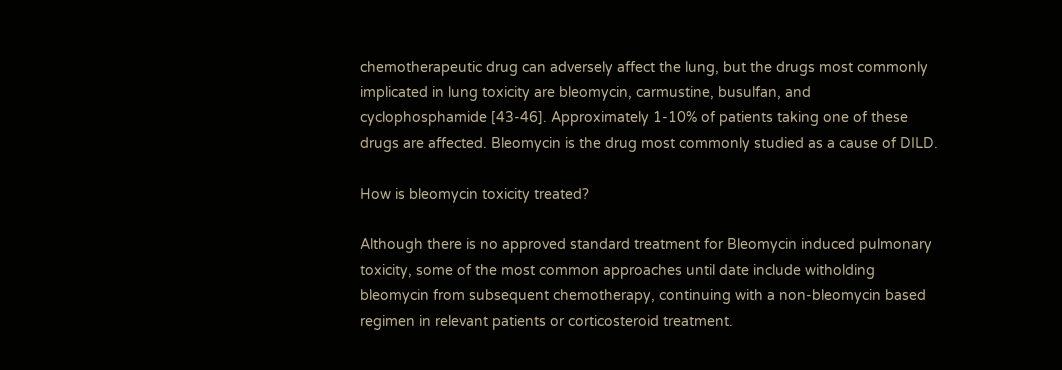chemotherapeutic drug can adversely affect the lung, but the drugs most commonly implicated in lung toxicity are bleomycin, carmustine, busulfan, and cyclophosphamide [43-46]. Approximately 1-10% of patients taking one of these drugs are affected. Bleomycin is the drug most commonly studied as a cause of DILD.

How is bleomycin toxicity treated?

Although there is no approved standard treatment for Bleomycin induced pulmonary toxicity, some of the most common approaches until date include witholding bleomycin from subsequent chemotherapy, continuing with a non-bleomycin based regimen in relevant patients or corticosteroid treatment.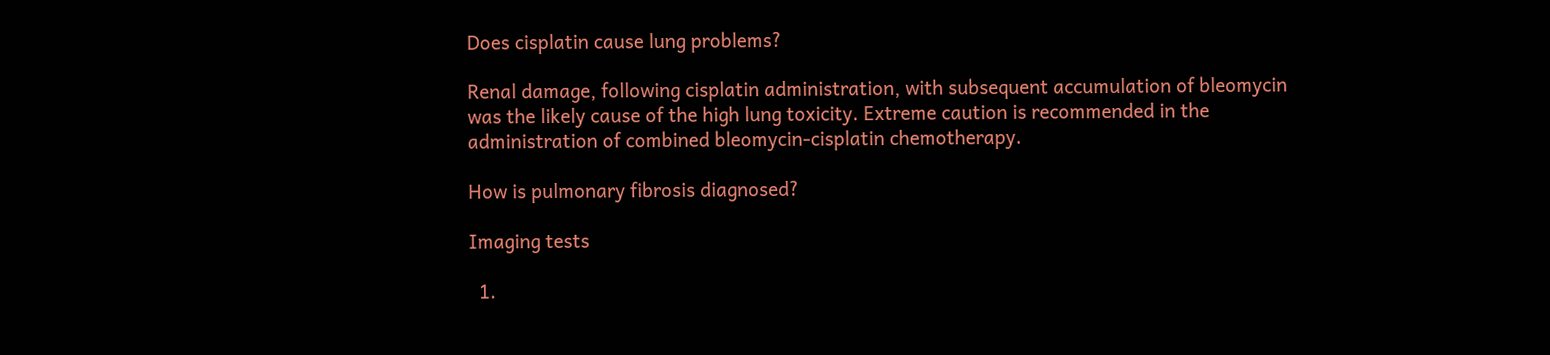Does cisplatin cause lung problems?

Renal damage, following cisplatin administration, with subsequent accumulation of bleomycin was the likely cause of the high lung toxicity. Extreme caution is recommended in the administration of combined bleomycin-cisplatin chemotherapy.

How is pulmonary fibrosis diagnosed?

Imaging tests

  1.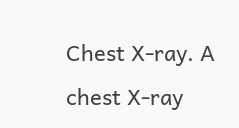Chest X-ray. A chest X-ray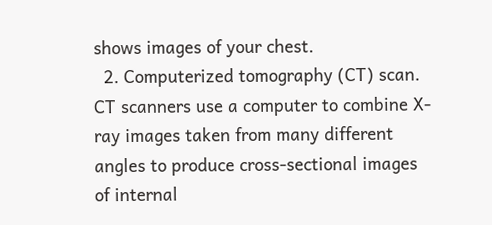shows images of your chest.
  2. Computerized tomography (CT) scan. CT scanners use a computer to combine X-ray images taken from many different angles to produce cross-sectional images of internal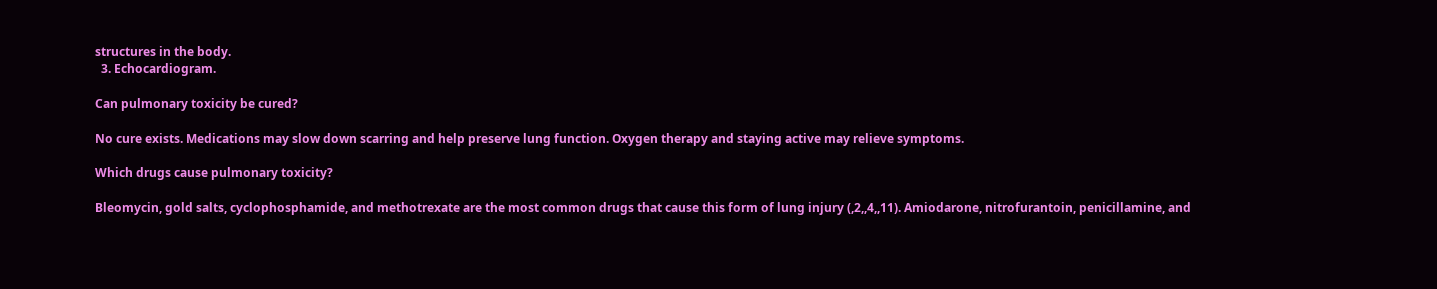structures in the body.
  3. Echocardiogram.

Can pulmonary toxicity be cured?

No cure exists. Medications may slow down scarring and help preserve lung function. Oxygen therapy and staying active may relieve symptoms.

Which drugs cause pulmonary toxicity?

Bleomycin, gold salts, cyclophosphamide, and methotrexate are the most common drugs that cause this form of lung injury (,2,,4,,11). Amiodarone, nitrofurantoin, penicillamine, and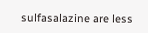sulfasalazine are less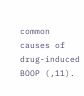common causes of drug-induced BOOP (,11).